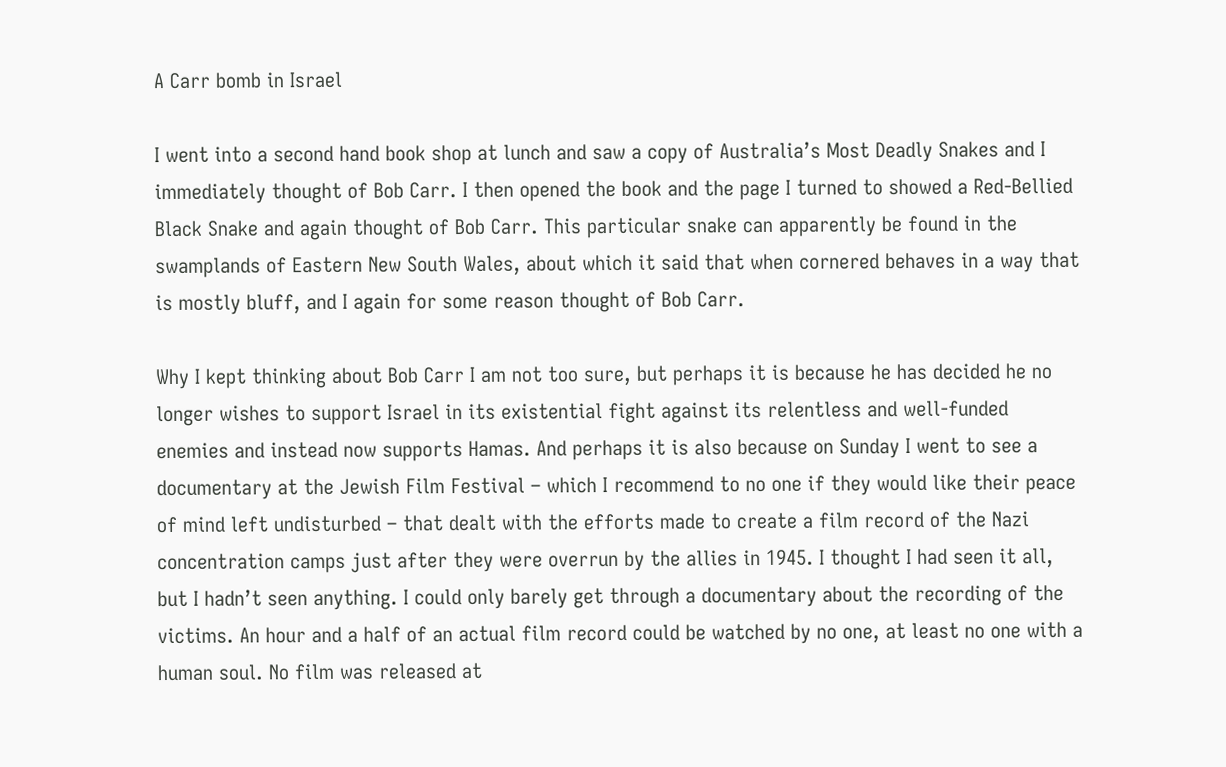A Carr bomb in Israel

I went into a second hand book shop at lunch and saw a copy of Australia’s Most Deadly Snakes and I immediately thought of Bob Carr. I then opened the book and the page I turned to showed a Red-Bellied Black Snake and again thought of Bob Carr. This particular snake can apparently be found in the swamplands of Eastern New South Wales, about which it said that when cornered behaves in a way that is mostly bluff, and I again for some reason thought of Bob Carr.

Why I kept thinking about Bob Carr I am not too sure, but perhaps it is because he has decided he no longer wishes to support Israel in its existential fight against its relentless and well-funded enemies and instead now supports Hamas. And perhaps it is also because on Sunday I went to see a documentary at the Jewish Film Festival – which I recommend to no one if they would like their peace of mind left undisturbed – that dealt with the efforts made to create a film record of the Nazi concentration camps just after they were overrun by the allies in 1945. I thought I had seen it all, but I hadn’t seen anything. I could only barely get through a documentary about the recording of the victims. An hour and a half of an actual film record could be watched by no one, at least no one with a human soul. No film was released at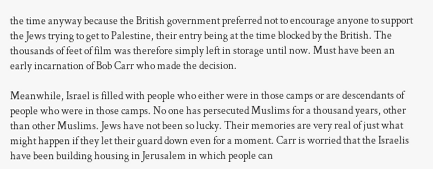the time anyway because the British government preferred not to encourage anyone to support the Jews trying to get to Palestine, their entry being at the time blocked by the British. The thousands of feet of film was therefore simply left in storage until now. Must have been an early incarnation of Bob Carr who made the decision.

Meanwhile, Israel is filled with people who either were in those camps or are descendants of people who were in those camps. No one has persecuted Muslims for a thousand years, other than other Muslims. Jews have not been so lucky. Their memories are very real of just what might happen if they let their guard down even for a moment. Carr is worried that the Israelis have been building housing in Jerusalem in which people can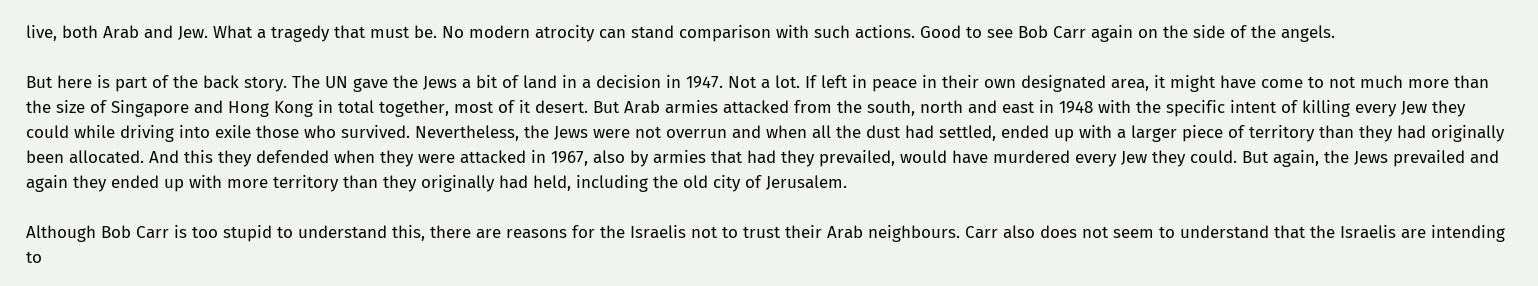live, both Arab and Jew. What a tragedy that must be. No modern atrocity can stand comparison with such actions. Good to see Bob Carr again on the side of the angels.

But here is part of the back story. The UN gave the Jews a bit of land in a decision in 1947. Not a lot. If left in peace in their own designated area, it might have come to not much more than the size of Singapore and Hong Kong in total together, most of it desert. But Arab armies attacked from the south, north and east in 1948 with the specific intent of killing every Jew they could while driving into exile those who survived. Nevertheless, the Jews were not overrun and when all the dust had settled, ended up with a larger piece of territory than they had originally been allocated. And this they defended when they were attacked in 1967, also by armies that had they prevailed, would have murdered every Jew they could. But again, the Jews prevailed and again they ended up with more territory than they originally had held, including the old city of Jerusalem.

Although Bob Carr is too stupid to understand this, there are reasons for the Israelis not to trust their Arab neighbours. Carr also does not seem to understand that the Israelis are intending to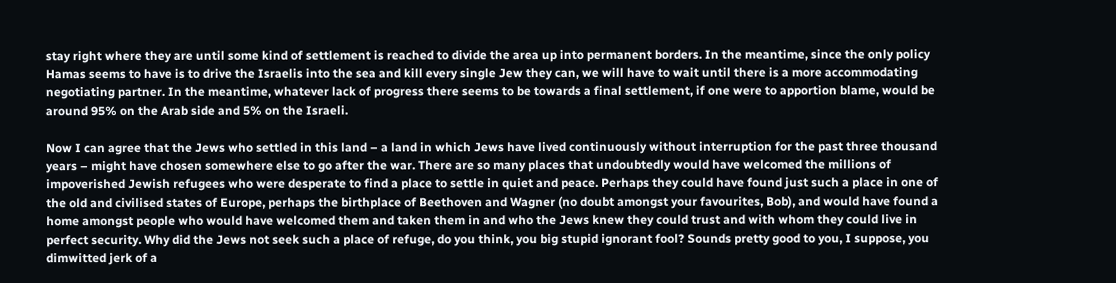stay right where they are until some kind of settlement is reached to divide the area up into permanent borders. In the meantime, since the only policy Hamas seems to have is to drive the Israelis into the sea and kill every single Jew they can, we will have to wait until there is a more accommodating negotiating partner. In the meantime, whatever lack of progress there seems to be towards a final settlement, if one were to apportion blame, would be around 95% on the Arab side and 5% on the Israeli.

Now I can agree that the Jews who settled in this land – a land in which Jews have lived continuously without interruption for the past three thousand years – might have chosen somewhere else to go after the war. There are so many places that undoubtedly would have welcomed the millions of impoverished Jewish refugees who were desperate to find a place to settle in quiet and peace. Perhaps they could have found just such a place in one of the old and civilised states of Europe, perhaps the birthplace of Beethoven and Wagner (no doubt amongst your favourites, Bob), and would have found a home amongst people who would have welcomed them and taken them in and who the Jews knew they could trust and with whom they could live in perfect security. Why did the Jews not seek such a place of refuge, do you think, you big stupid ignorant fool? Sounds pretty good to you, I suppose, you dimwitted jerk of a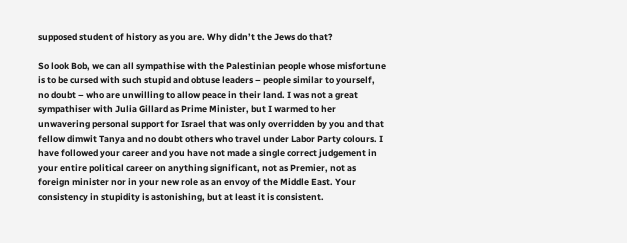supposed student of history as you are. Why didn’t the Jews do that?

So look Bob, we can all sympathise with the Palestinian people whose misfortune is to be cursed with such stupid and obtuse leaders – people similar to yourself, no doubt – who are unwilling to allow peace in their land. I was not a great sympathiser with Julia Gillard as Prime Minister, but I warmed to her unwavering personal support for Israel that was only overridden by you and that fellow dimwit Tanya and no doubt others who travel under Labor Party colours. I have followed your career and you have not made a single correct judgement in your entire political career on anything significant, not as Premier, not as foreign minister nor in your new role as an envoy of the Middle East. Your consistency in stupidity is astonishing, but at least it is consistent.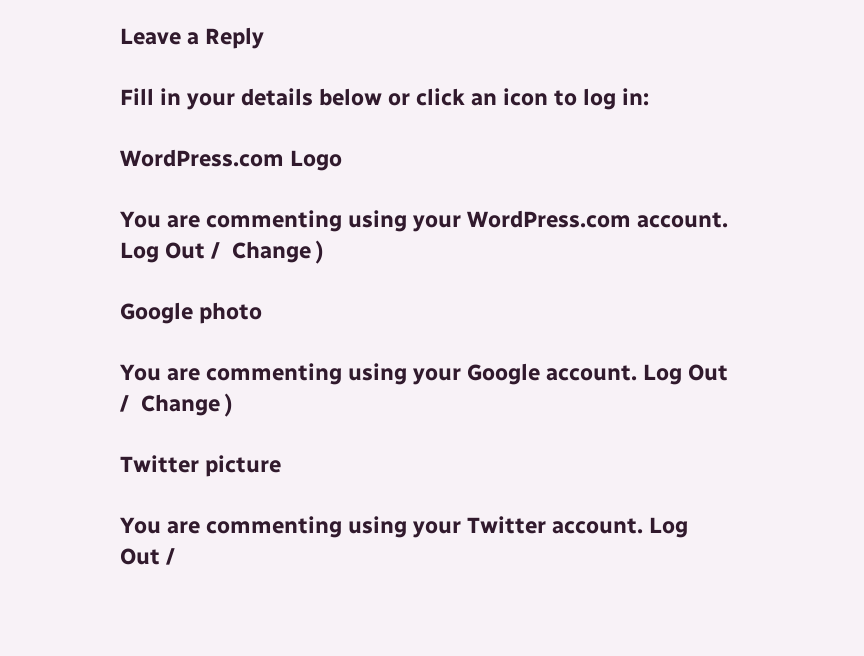Leave a Reply

Fill in your details below or click an icon to log in:

WordPress.com Logo

You are commenting using your WordPress.com account. Log Out /  Change )

Google photo

You are commenting using your Google account. Log Out /  Change )

Twitter picture

You are commenting using your Twitter account. Log Out /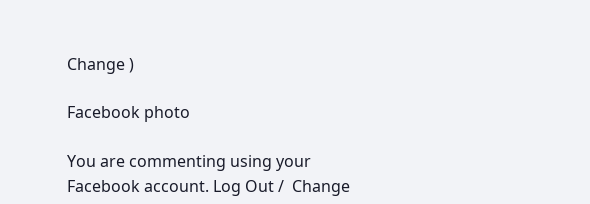Change )

Facebook photo

You are commenting using your Facebook account. Log Out /  Change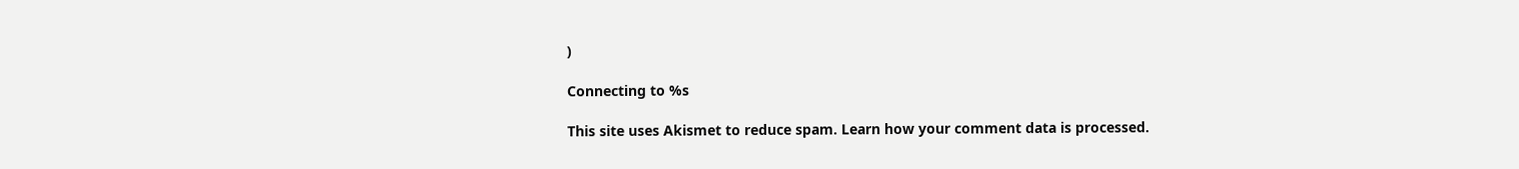)

Connecting to %s

This site uses Akismet to reduce spam. Learn how your comment data is processed.